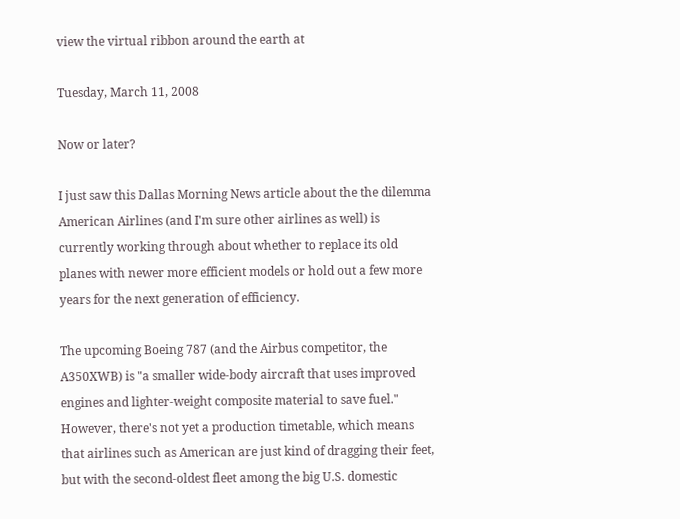view the virtual ribbon around the earth at

Tuesday, March 11, 2008

Now or later?

I just saw this Dallas Morning News article about the the dilemma American Airlines (and I'm sure other airlines as well) is currently working through about whether to replace its old planes with newer more efficient models or hold out a few more years for the next generation of efficiency.

The upcoming Boeing 787 (and the Airbus competitor, the A350XWB) is "a smaller wide-body aircraft that uses improved engines and lighter-weight composite material to save fuel." However, there's not yet a production timetable, which means that airlines such as American are just kind of dragging their feet, but with the second-oldest fleet among the big U.S. domestic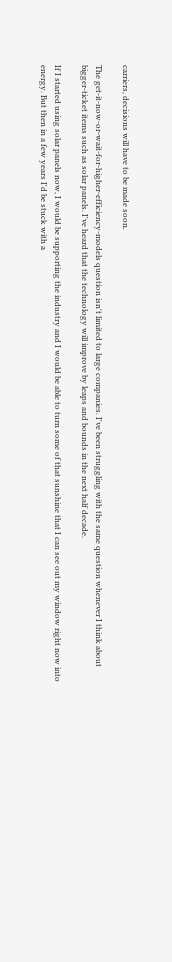carriers, decisions will have to be made soon.

The get-it-now-or-wait-for-higher-efficiency-models question isn't limited to large companies. I've been struggling with the same question whenever I think about bigger-ticket items such as solar panels. I've heard that the technology will improve by leaps and bounds in the next half decade.

If I started using solar panels now, I would be supporting the industry and I would be able to turn some of that sunshine that I can see out my window right now into energy. But then in a few years I'd be stuck with a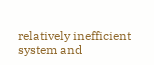relatively inefficient system and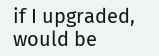if I upgraded, would be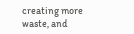creating more waste, and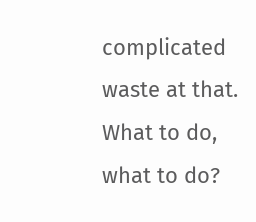complicated waste at that. What to do, what to do?